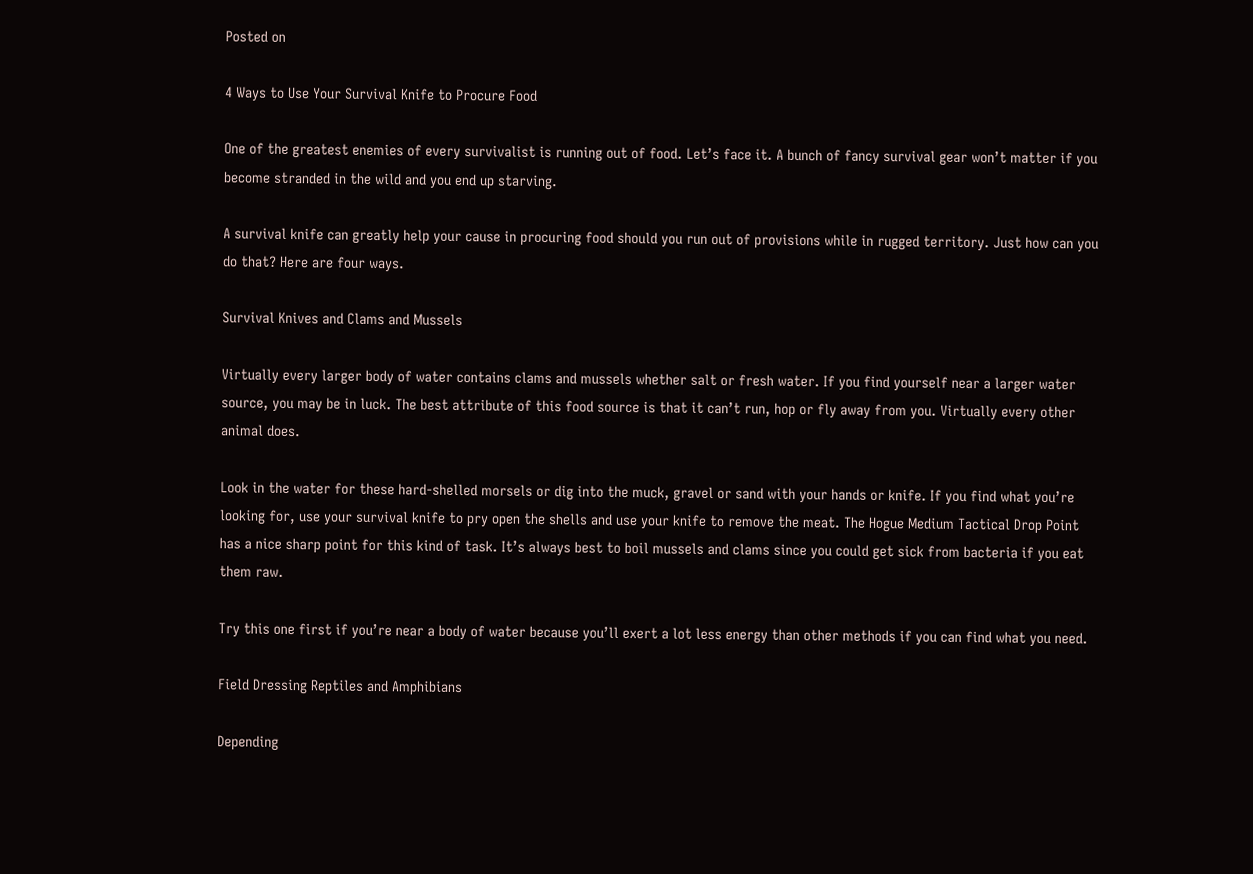Posted on

4 Ways to Use Your Survival Knife to Procure Food

One of the greatest enemies of every survivalist is running out of food. Let’s face it. A bunch of fancy survival gear won’t matter if you become stranded in the wild and you end up starving.

A survival knife can greatly help your cause in procuring food should you run out of provisions while in rugged territory. Just how can you do that? Here are four ways.

Survival Knives and Clams and Mussels

Virtually every larger body of water contains clams and mussels whether salt or fresh water. If you find yourself near a larger water source, you may be in luck. The best attribute of this food source is that it can’t run, hop or fly away from you. Virtually every other animal does.

Look in the water for these hard-shelled morsels or dig into the muck, gravel or sand with your hands or knife. If you find what you’re looking for, use your survival knife to pry open the shells and use your knife to remove the meat. The Hogue Medium Tactical Drop Point has a nice sharp point for this kind of task. It’s always best to boil mussels and clams since you could get sick from bacteria if you eat them raw.

Try this one first if you’re near a body of water because you’ll exert a lot less energy than other methods if you can find what you need.

Field Dressing Reptiles and Amphibians

Depending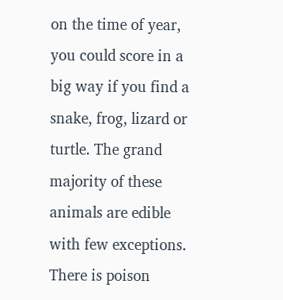on the time of year, you could score in a big way if you find a snake, frog, lizard or turtle. The grand majority of these animals are edible with few exceptions. There is poison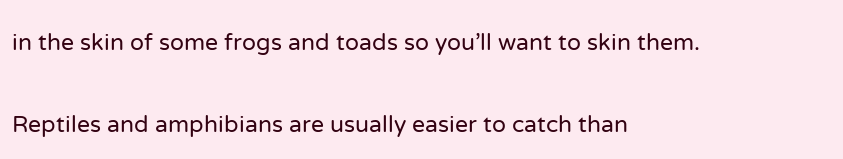in the skin of some frogs and toads so you’ll want to skin them.

Reptiles and amphibians are usually easier to catch than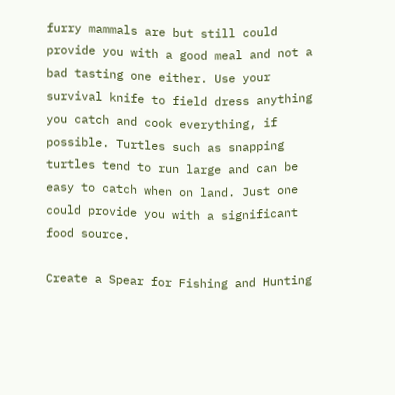furry mammals are but still could provide you with a good meal and not a bad tasting one either. Use your survival knife to field dress anything you catch and cook everything, if possible. Turtles such as snapping turtles tend to run large and can be easy to catch when on land. Just one could provide you with a significant food source.

Create a Spear for Fishing and Hunting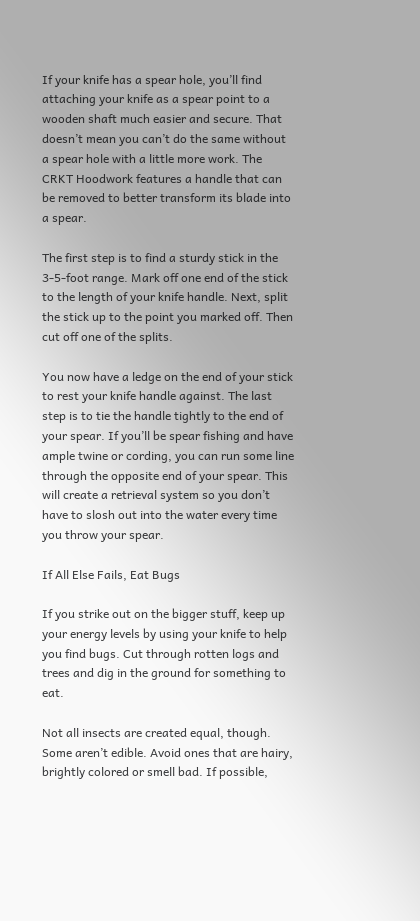If your knife has a spear hole, you’ll find attaching your knife as a spear point to a wooden shaft much easier and secure. That doesn’t mean you can’t do the same without a spear hole with a little more work. The CRKT Hoodwork features a handle that can be removed to better transform its blade into a spear.

The first step is to find a sturdy stick in the 3-5-foot range. Mark off one end of the stick to the length of your knife handle. Next, split the stick up to the point you marked off. Then cut off one of the splits.

You now have a ledge on the end of your stick to rest your knife handle against. The last step is to tie the handle tightly to the end of your spear. If you’ll be spear fishing and have ample twine or cording, you can run some line through the opposite end of your spear. This will create a retrieval system so you don’t have to slosh out into the water every time you throw your spear.

If All Else Fails, Eat Bugs

If you strike out on the bigger stuff, keep up your energy levels by using your knife to help you find bugs. Cut through rotten logs and trees and dig in the ground for something to eat.

Not all insects are created equal, though. Some aren’t edible. Avoid ones that are hairy, brightly colored or smell bad. If possible,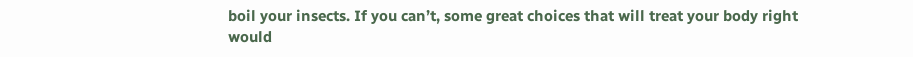boil your insects. If you can’t, some great choices that will treat your body right would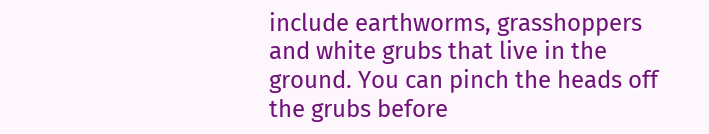include earthworms, grasshoppers and white grubs that live in the ground. You can pinch the heads off the grubs before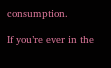consumption.

If you’re ever in the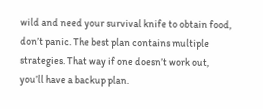wild and need your survival knife to obtain food, don’t panic. The best plan contains multiple strategies. That way if one doesn’t work out, you’ll have a backup plan.